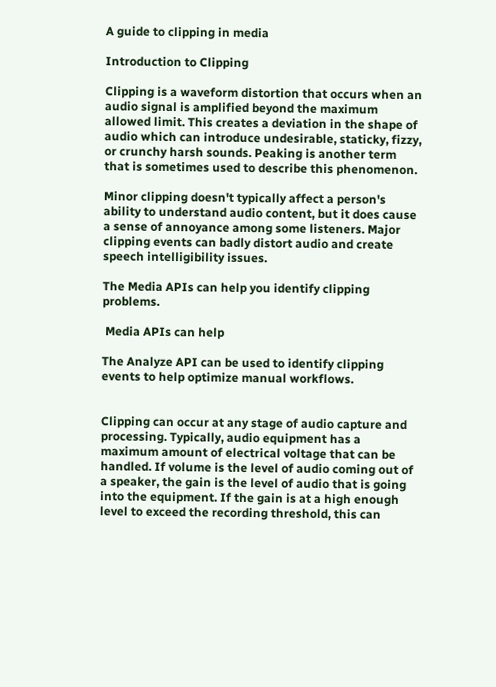A guide to clipping in media

Introduction to Clipping

Clipping is a waveform distortion that occurs when an audio signal is amplified beyond the maximum allowed limit. This creates a deviation in the shape of audio which can introduce undesirable, staticky, fizzy, or crunchy harsh sounds. Peaking is another term that is sometimes used to describe this phenomenon.

Minor clipping doesn't typically affect a person's ability to understand audio content, but it does cause a sense of annoyance among some listeners. Major clipping events can badly distort audio and create speech intelligibility issues.

The Media APIs can help you identify clipping problems.

 Media APIs can help

The Analyze API can be used to identify clipping events to help optimize manual workflows.


Clipping can occur at any stage of audio capture and processing. Typically, audio equipment has a maximum amount of electrical voltage that can be handled. If volume is the level of audio coming out of a speaker, the gain is the level of audio that is going into the equipment. If the gain is at a high enough level to exceed the recording threshold, this can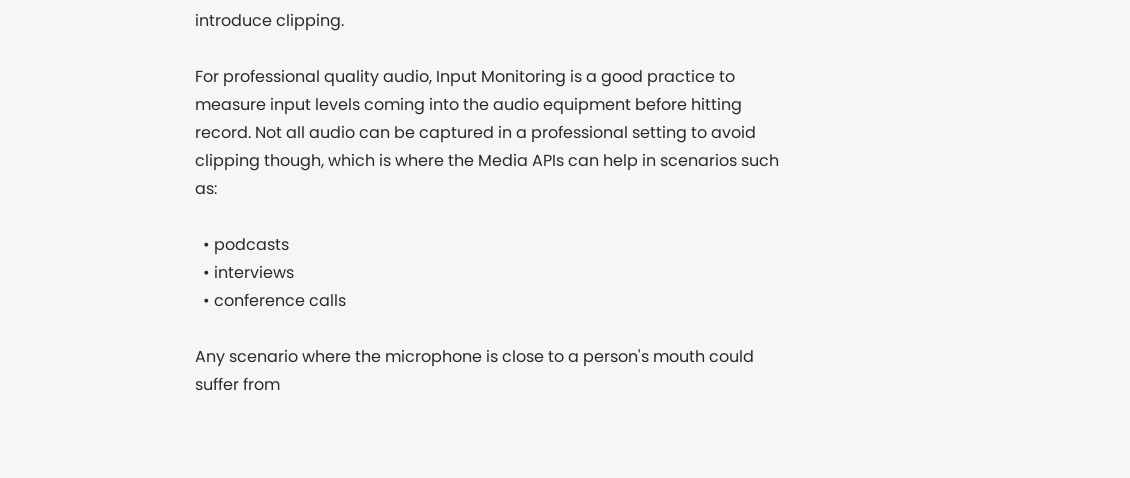introduce clipping.

For professional quality audio, Input Monitoring is a good practice to measure input levels coming into the audio equipment before hitting record. Not all audio can be captured in a professional setting to avoid clipping though, which is where the Media APIs can help in scenarios such as:

  • podcasts
  • interviews
  • conference calls

Any scenario where the microphone is close to a person's mouth could suffer from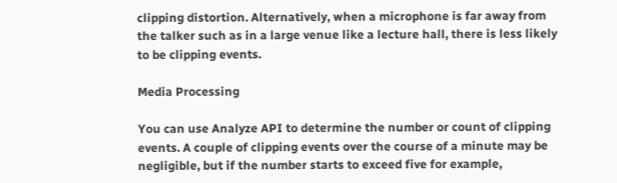clipping distortion. Alternatively, when a microphone is far away from the talker such as in a large venue like a lecture hall, there is less likely to be clipping events.

Media Processing

You can use Analyze API to determine the number or count of clipping events. A couple of clipping events over the course of a minute may be negligible, but if the number starts to exceed five for example,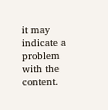it may indicate a problem with the content.